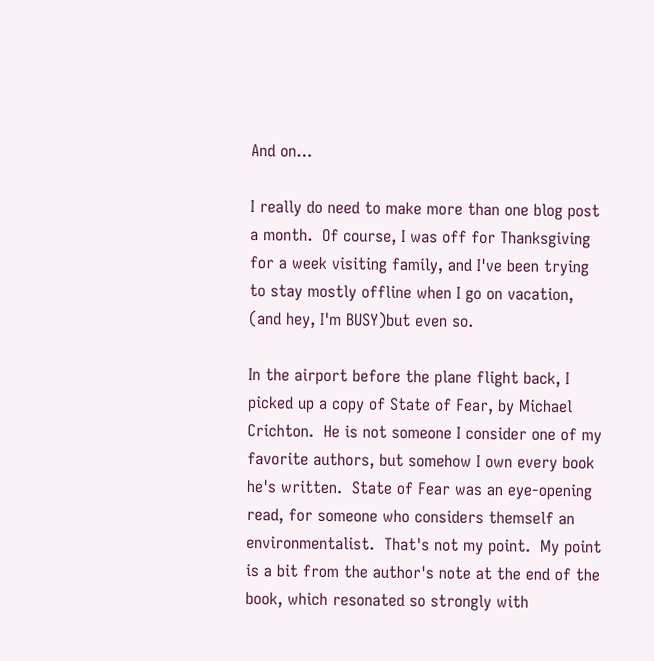And on…

I really do need to make more than one blog post a month.  Of course, I was off for Thanksgiving for a week visiting family, and I've been trying to stay mostly offline when I go on vacation, (and hey, I'm BUSY)but even so.

In the airport before the plane flight back, I picked up a copy of State of Fear, by Michael Crichton.  He is not someone I consider one of my favorite authors, but somehow I own every book he's written.  State of Fear was an eye-opening read, for someone who considers themself an environmentalist.  That's not my point.  My point is a bit from the author's note at the end of the book, which resonated so strongly with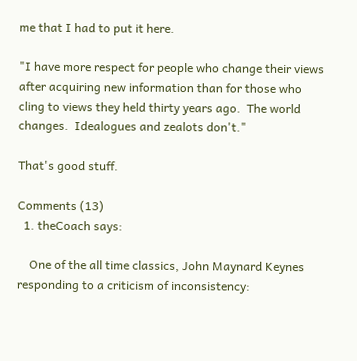me that I had to put it here.

"I have more respect for people who change their views after acquiring new information than for those who cling to views they held thirty years ago.  The world changes.  Idealogues and zealots don't."

That's good stuff.

Comments (13)
  1. theCoach says:

    One of the all time classics, John Maynard Keynes responding to a criticism of inconsistency: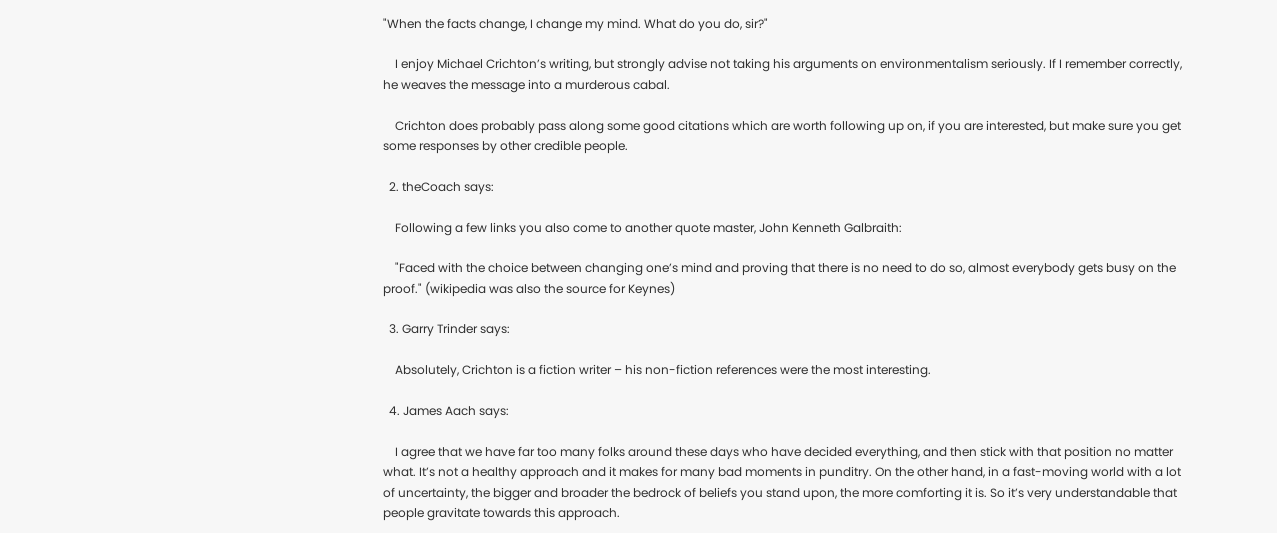"When the facts change, I change my mind. What do you do, sir?"

    I enjoy Michael Crichton’s writing, but strongly advise not taking his arguments on environmentalism seriously. If I remember correctly, he weaves the message into a murderous cabal.

    Crichton does probably pass along some good citations which are worth following up on, if you are interested, but make sure you get some responses by other credible people.

  2. theCoach says:

    Following a few links you also come to another quote master, John Kenneth Galbraith:

    "Faced with the choice between changing one’s mind and proving that there is no need to do so, almost everybody gets busy on the proof." (wikipedia was also the source for Keynes)

  3. Garry Trinder says:

    Absolutely, Crichton is a fiction writer – his non-fiction references were the most interesting.

  4. James Aach says:

    I agree that we have far too many folks around these days who have decided everything, and then stick with that position no matter what. It’s not a healthy approach and it makes for many bad moments in punditry. On the other hand, in a fast-moving world with a lot of uncertainty, the bigger and broader the bedrock of beliefs you stand upon, the more comforting it is. So it’s very understandable that people gravitate towards this approach.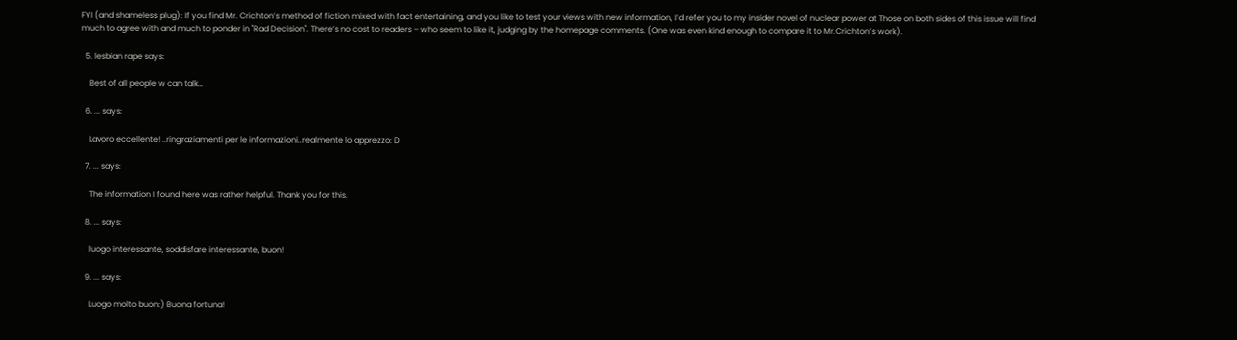FYI (and shameless plug): If you find Mr. Crichton’s method of fiction mixed with fact entertaining, and you like to test your views with new information, I’d refer you to my insider novel of nuclear power at Those on both sides of this issue will find much to agree with and much to ponder in "Rad Decision". There’s no cost to readers – who seem to like it, judging by the homepage comments. (One was even kind enough to compare it to Mr.Crichton’s work).

  5. lesbian rape says:

    Best of all people w can talk…

  6. ... says:

    Lavoro eccellente! ..ringraziamenti per le informazioni..realmente lo apprezzo: D

  7. ... says:

    The information I found here was rather helpful. Thank you for this.

  8. ... says:

    luogo interessante, soddisfare interessante, buon!

  9. ... says:

    Luogo molto buon:) Buona fortuna!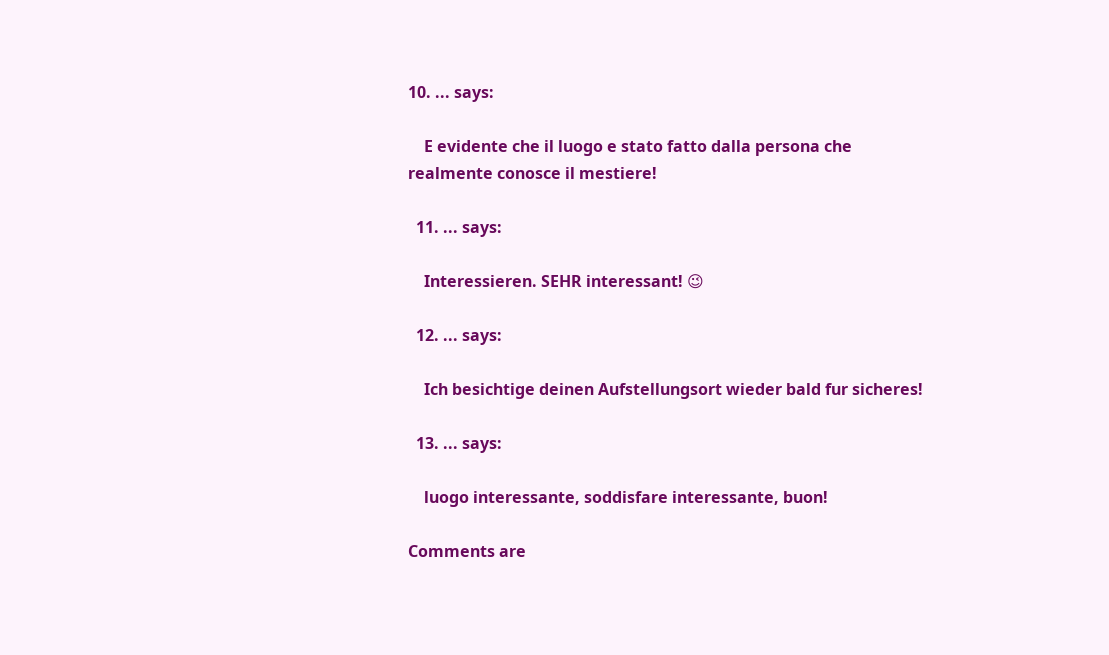10. ... says:

    E evidente che il luogo e stato fatto dalla persona che realmente conosce il mestiere!

  11. ... says:

    Interessieren. SEHR interessant! 😉

  12. ... says:

    Ich besichtige deinen Aufstellungsort wieder bald fur sicheres!

  13. ... says:

    luogo interessante, soddisfare interessante, buon!

Comments are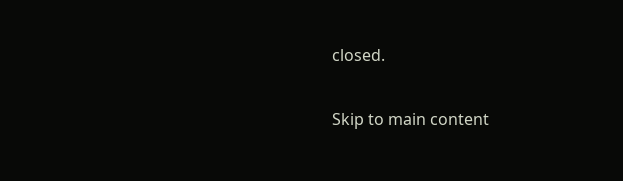closed.

Skip to main content